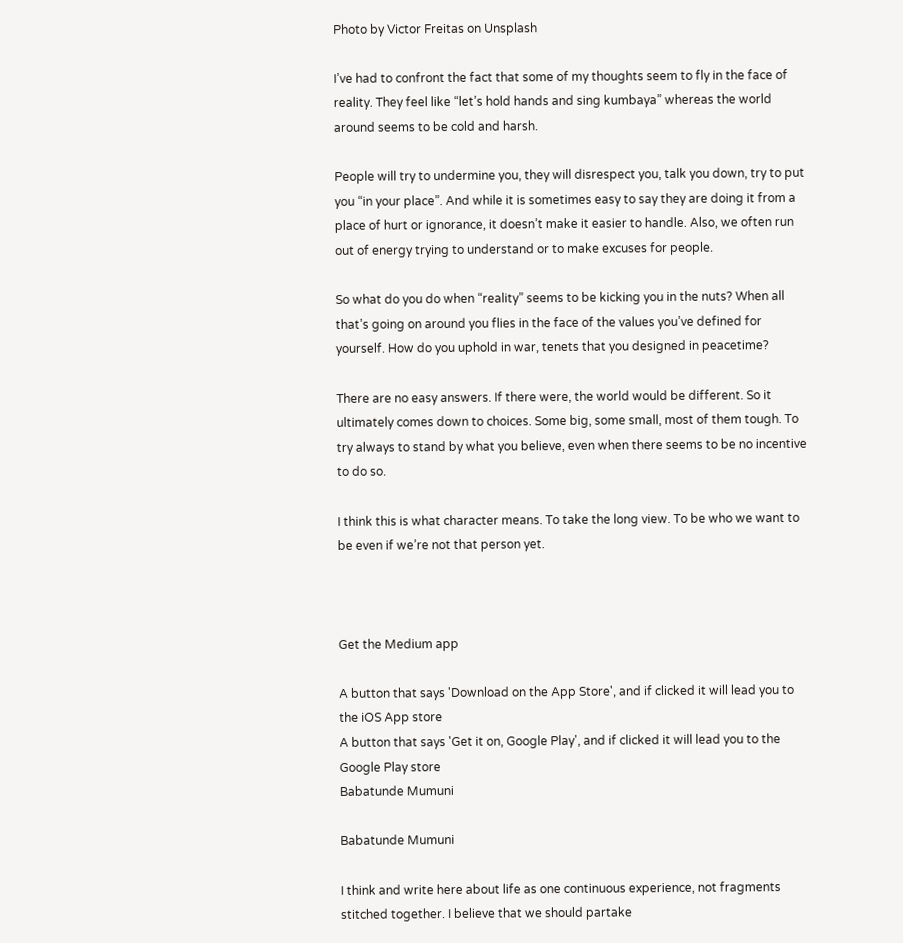Photo by Victor Freitas on Unsplash

I’ve had to confront the fact that some of my thoughts seem to fly in the face of reality. They feel like “let’s hold hands and sing kumbaya” whereas the world around seems to be cold and harsh.

People will try to undermine you, they will disrespect you, talk you down, try to put you “in your place”. And while it is sometimes easy to say they are doing it from a place of hurt or ignorance, it doesn’t make it easier to handle. Also, we often run out of energy trying to understand or to make excuses for people.

So what do you do when “reality” seems to be kicking you in the nuts? When all that’s going on around you flies in the face of the values you’ve defined for yourself. How do you uphold in war, tenets that you designed in peacetime?

There are no easy answers. If there were, the world would be different. So it ultimately comes down to choices. Some big, some small, most of them tough. To try always to stand by what you believe, even when there seems to be no incentive to do so.

I think this is what character means. To take the long view. To be who we want to be even if we’re not that person yet.



Get the Medium app

A button that says 'Download on the App Store', and if clicked it will lead you to the iOS App store
A button that says 'Get it on, Google Play', and if clicked it will lead you to the Google Play store
Babatunde Mumuni

Babatunde Mumuni

I think and write here about life as one continuous experience, not fragments stitched together. I believe that we should partake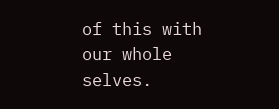of this with our whole selves.